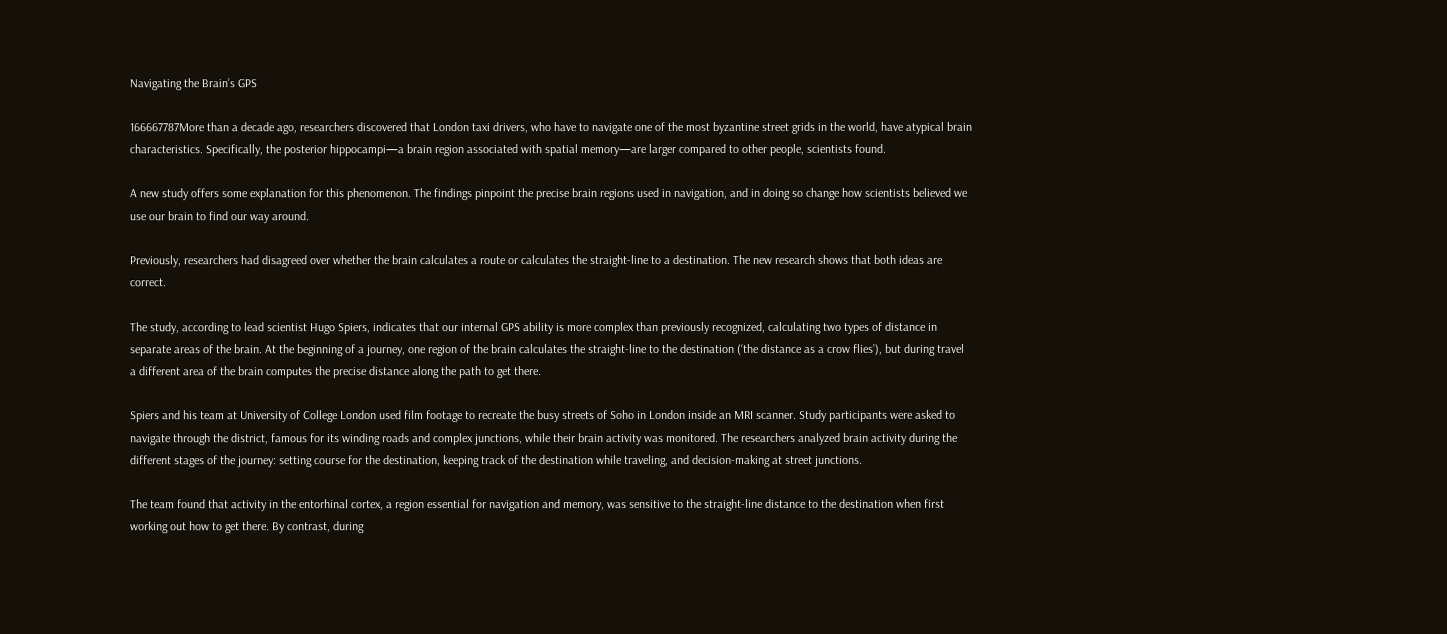Navigating the Brain’s GPS

166667787More than a decade ago, researchers discovered that London taxi drivers, who have to navigate one of the most byzantine street grids in the world, have atypical brain characteristics. Specifically, the posterior hippocampi—a brain region associated with spatial memory—are larger compared to other people, scientists found.

A new study offers some explanation for this phenomenon. The findings pinpoint the precise brain regions used in navigation, and in doing so change how scientists believed we use our brain to find our way around.

Previously, researchers had disagreed over whether the brain calculates a route or calculates the straight-line to a destination. The new research shows that both ideas are correct.

The study, according to lead scientist Hugo Spiers, indicates that our internal GPS ability is more complex than previously recognized, calculating two types of distance in separate areas of the brain. At the beginning of a journey, one region of the brain calculates the straight-line to the destination (‘the distance as a crow flies’), but during travel a different area of the brain computes the precise distance along the path to get there.

Spiers and his team at University of College London used film footage to recreate the busy streets of Soho in London inside an MRI scanner. Study participants were asked to navigate through the district, famous for its winding roads and complex junctions, while their brain activity was monitored. The researchers analyzed brain activity during the different stages of the journey: setting course for the destination, keeping track of the destination while traveling, and decision-making at street junctions.

The team found that activity in the entorhinal cortex, a region essential for navigation and memory, was sensitive to the straight-line distance to the destination when first working out how to get there. By contrast, during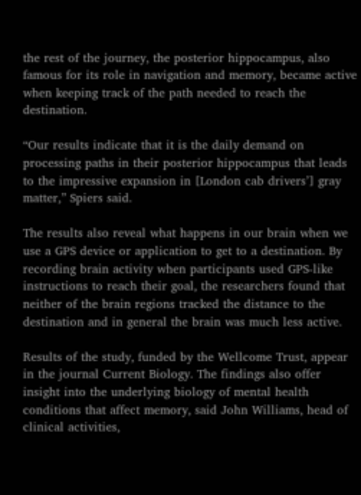the rest of the journey, the posterior hippocampus, also famous for its role in navigation and memory, became active when keeping track of the path needed to reach the destination.

“Our results indicate that it is the daily demand on processing paths in their posterior hippocampus that leads to the impressive expansion in [London cab drivers’] gray matter,” Spiers said.

The results also reveal what happens in our brain when we use a GPS device or application to get to a destination. By recording brain activity when participants used GPS-like instructions to reach their goal, the researchers found that neither of the brain regions tracked the distance to the destination and in general the brain was much less active.

Results of the study, funded by the Wellcome Trust, appear in the journal Current Biology. The findings also offer insight into the underlying biology of mental health conditions that affect memory, said John Williams, head of clinical activities,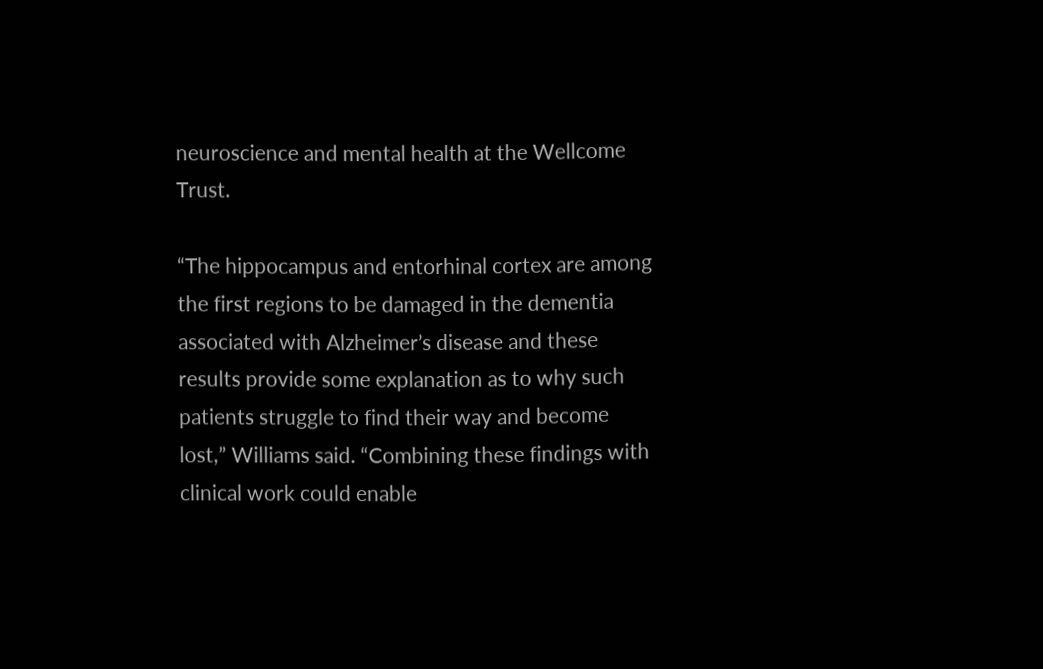neuroscience and mental health at the Wellcome Trust.

“The hippocampus and entorhinal cortex are among the first regions to be damaged in the dementia associated with Alzheimer’s disease and these results provide some explanation as to why such patients struggle to find their way and become lost,” Williams said. “Combining these findings with clinical work could enable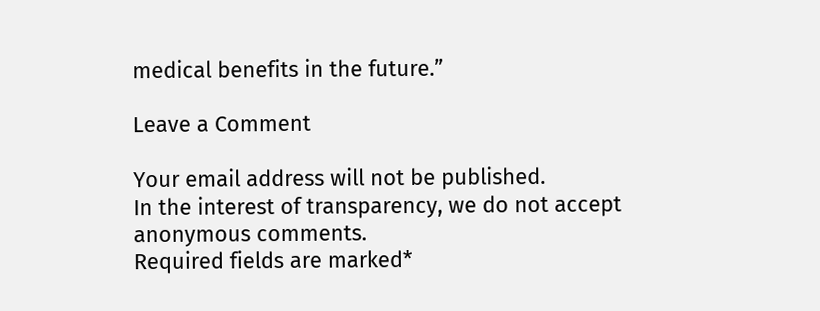medical benefits in the future.”

Leave a Comment

Your email address will not be published.
In the interest of transparency, we do not accept anonymous comments.
Required fields are marked*